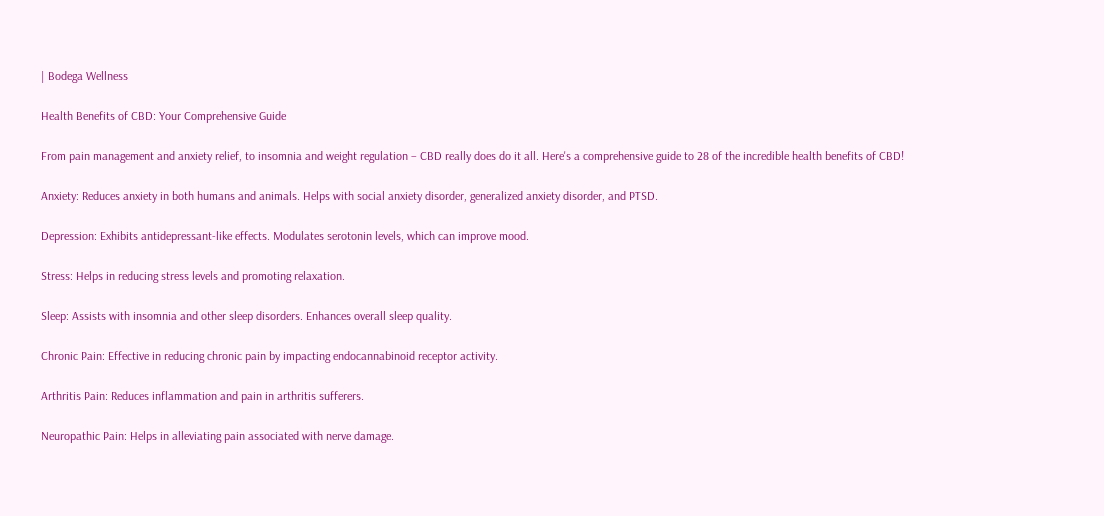| Bodega Wellness

Health Benefits of CBD: Your Comprehensive Guide

From pain management and anxiety relief, to insomnia and weight regulation – CBD really does do it all. Here's a comprehensive guide to 28 of the incredible health benefits of CBD!

Anxiety: Reduces anxiety in both humans and animals. Helps with social anxiety disorder, generalized anxiety disorder, and PTSD.

Depression: Exhibits antidepressant-like effects. Modulates serotonin levels, which can improve mood.

Stress: Helps in reducing stress levels and promoting relaxation.

Sleep: Assists with insomnia and other sleep disorders. Enhances overall sleep quality.

Chronic Pain: Effective in reducing chronic pain by impacting endocannabinoid receptor activity.

Arthritis Pain: Reduces inflammation and pain in arthritis sufferers.

Neuropathic Pain: Helps in alleviating pain associated with nerve damage.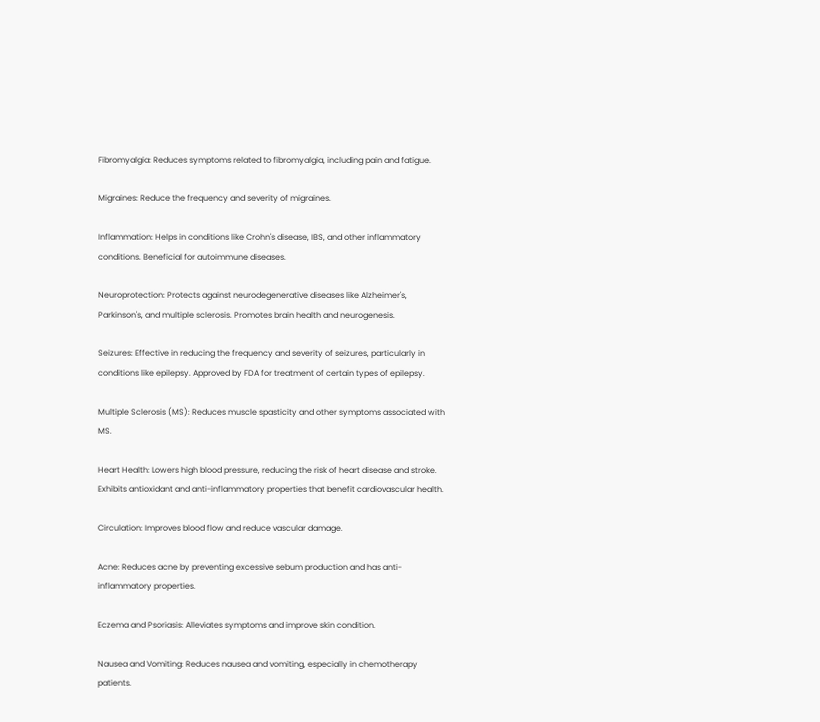Fibromyalgia: Reduces symptoms related to fibromyalgia, including pain and fatigue.

Migraines: Reduce the frequency and severity of migraines.

Inflammation: Helps in conditions like Crohn's disease, IBS, and other inflammatory conditions. Beneficial for autoimmune diseases.

Neuroprotection: Protects against neurodegenerative diseases like Alzheimer's, Parkinson's, and multiple sclerosis. Promotes brain health and neurogenesis.

Seizures: Effective in reducing the frequency and severity of seizures, particularly in conditions like epilepsy. Approved by FDA for treatment of certain types of epilepsy.

Multiple Sclerosis (MS): Reduces muscle spasticity and other symptoms associated with MS.

Heart Health: Lowers high blood pressure, reducing the risk of heart disease and stroke. Exhibits antioxidant and anti-inflammatory properties that benefit cardiovascular health.

Circulation: Improves blood flow and reduce vascular damage.

Acne: Reduces acne by preventing excessive sebum production and has anti-inflammatory properties.

Eczema and Psoriasis: Alleviates symptoms and improve skin condition.

Nausea and Vomiting: Reduces nausea and vomiting, especially in chemotherapy patients.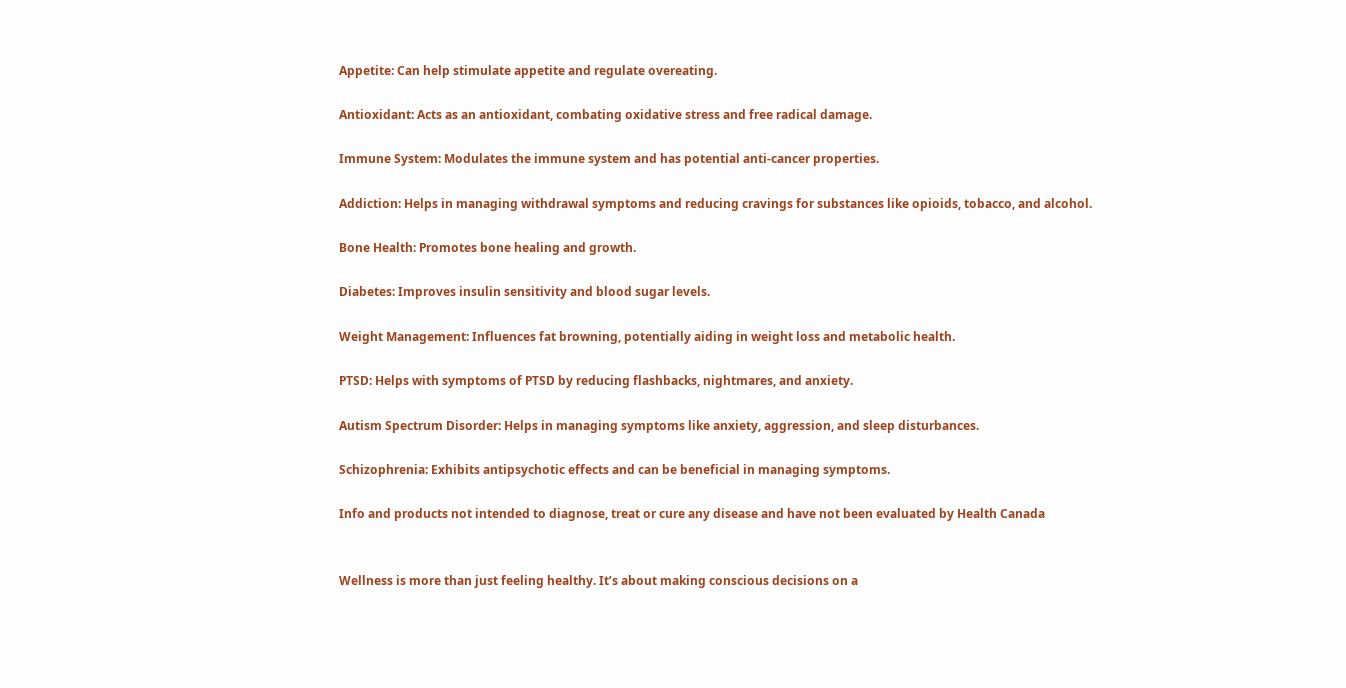Appetite: Can help stimulate appetite and regulate overeating.

Antioxidant: Acts as an antioxidant, combating oxidative stress and free radical damage.

Immune System: Modulates the immune system and has potential anti-cancer properties.

Addiction: Helps in managing withdrawal symptoms and reducing cravings for substances like opioids, tobacco, and alcohol.

Bone Health: Promotes bone healing and growth.

Diabetes: Improves insulin sensitivity and blood sugar levels.

Weight Management: Influences fat browning, potentially aiding in weight loss and metabolic health.

PTSD: Helps with symptoms of PTSD by reducing flashbacks, nightmares, and anxiety.

Autism Spectrum Disorder: Helps in managing symptoms like anxiety, aggression, and sleep disturbances.

Schizophrenia: Exhibits antipsychotic effects and can be beneficial in managing symptoms.

Info and products not intended to diagnose, treat or cure any disease and have not been evaluated by Health Canada


Wellness is more than just feeling healthy. It’s about making conscious decisions on a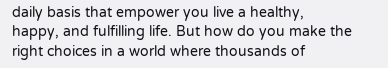daily basis that empower you live a healthy, happy, and fulfilling life. But how do you make the right choices in a world where thousands of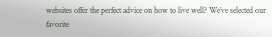websites offer the perfect advice on how to live well? We’ve selected our favorite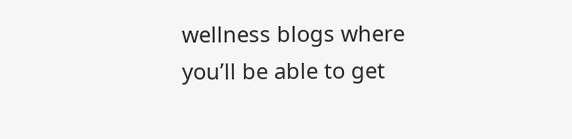wellness blogs where you’ll be able to get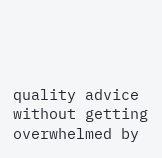quality advice without getting overwhelmed by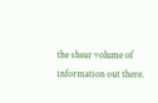the shear volume of information out there.